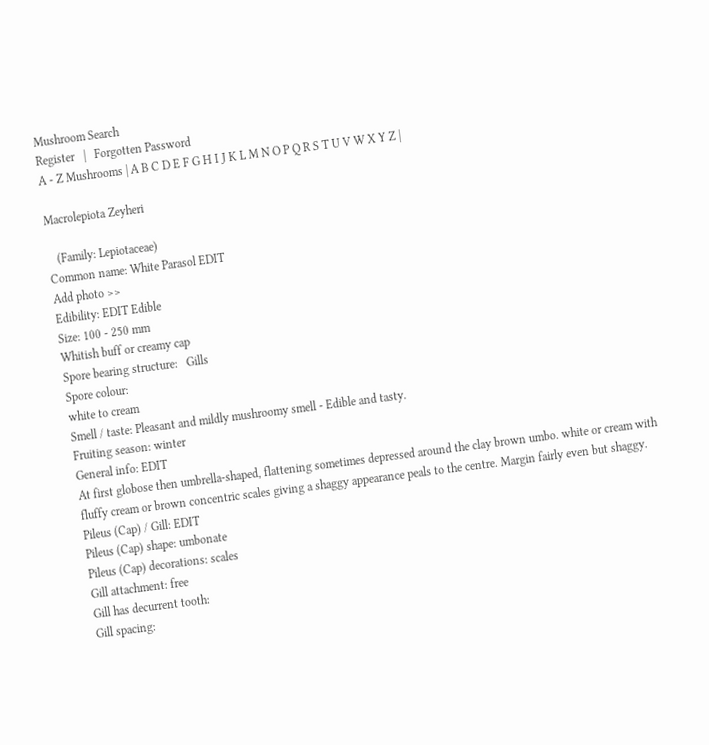Mushroom Search
Register   |   Forgotten Password
A - Z Mushrooms | A B C D E F G H I J K L M N O P Q R S T U V W X Y Z |

Macrolepiota Zeyheri

   (Family: Lepiotaceae)
Common name: White Parasol EDIT
Add photo >>
Edibility: EDIT Edible
Size: 100 - 250 mm
Whitish buff or creamy cap
Spore bearing structure:   Gills
Spore colour:
white to cream
Smell / taste: Pleasant and mildly mushroomy smell - Edible and tasty.
Fruiting season: winter
General info: EDIT
At first globose then umbrella-shaped, flattening sometimes depressed around the clay brown umbo. white or cream with fluffy cream or brown concentric scales giving a shaggy appearance peals to the centre. Margin fairly even but shaggy.
Pileus (Cap) / Gill: EDIT
Pileus (Cap) shape: umbonate
Pileus (Cap) decorations: scales
Gill attachment: free
Gill has decurrent tooth:
Gill spacing: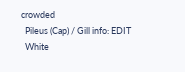crowded
  Pileus (Cap) / Gill info: EDIT
  White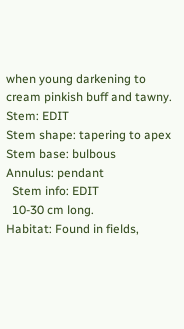when young darkening to cream pinkish buff and tawny.
Stem: EDIT
Stem shape: tapering to apex
Stem base: bulbous
Annulus: pendant
  Stem info: EDIT
  10-30 cm long.
Habitat: Found in fields,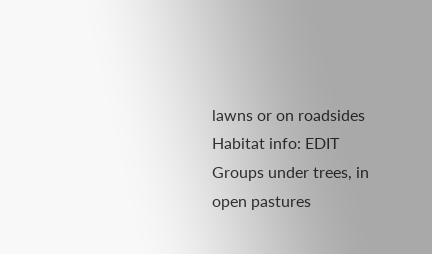lawns or on roadsides
Habitat info: EDIT
Groups under trees, in open pastures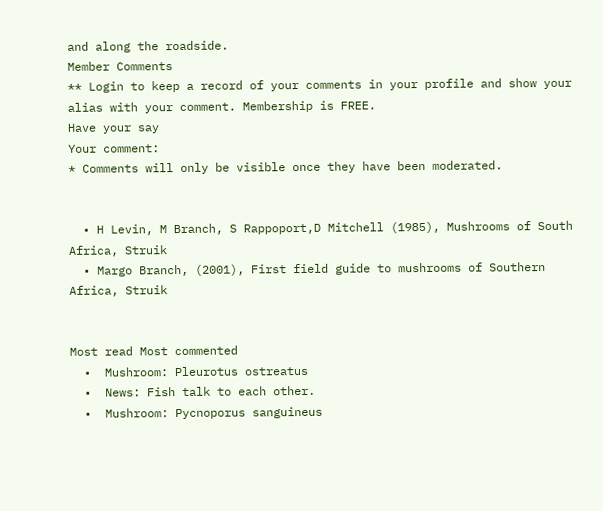and along the roadside.
Member Comments
** Login to keep a record of your comments in your profile and show your alias with your comment. Membership is FREE.
Have your say
Your comment:
* Comments will only be visible once they have been moderated.


  • H Levin, M Branch, S Rappoport,D Mitchell (1985), Mushrooms of South Africa, Struik
  • Margo Branch, (2001), First field guide to mushrooms of Southern Africa, Struik


Most read Most commented
  •  Mushroom: Pleurotus ostreatus
  •  News: Fish talk to each other.
  •  Mushroom: Pycnoporus sanguineus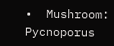•  Mushroom: Pycnoporus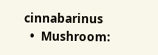cinnabarinus
  •  Mushroom: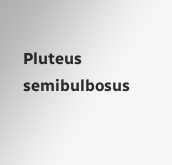Pluteus semibulbosus